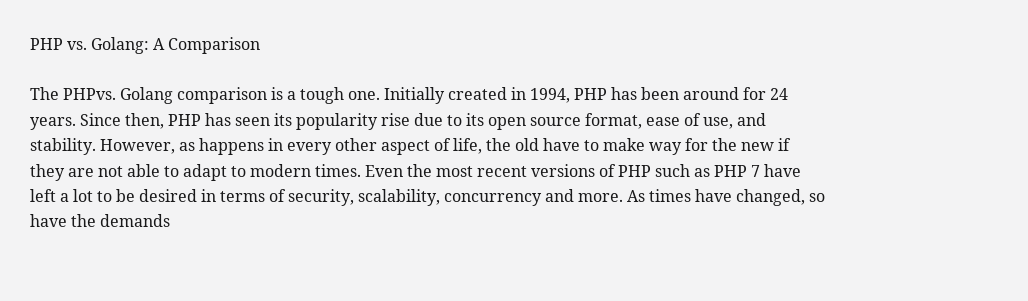PHP vs. Golang: A Comparison

The PHPvs. Golang comparison is a tough one. Initially created in 1994, PHP has been around for 24 years. Since then, PHP has seen its popularity rise due to its open source format, ease of use, and stability. However, as happens in every other aspect of life, the old have to make way for the new if they are not able to adapt to modern times. Even the most recent versions of PHP such as PHP 7 have left a lot to be desired in terms of security, scalability, concurrency and more. As times have changed, so have the demands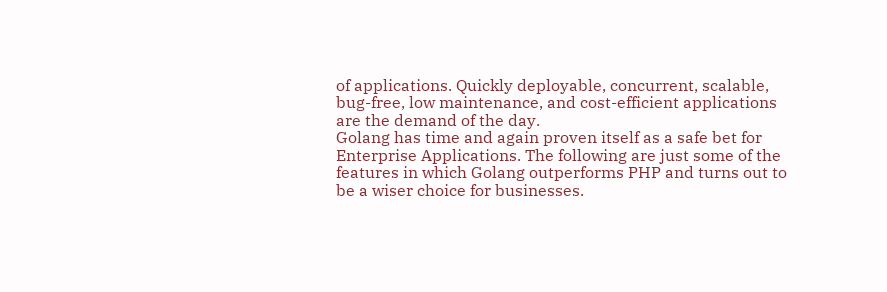of applications. Quickly deployable, concurrent, scalable, bug-free, low maintenance, and cost-efficient applications are the demand of the day.
Golang has time and again proven itself as a safe bet for Enterprise Applications. The following are just some of the features in which Golang outperforms PHP and turns out to be a wiser choice for businesses.